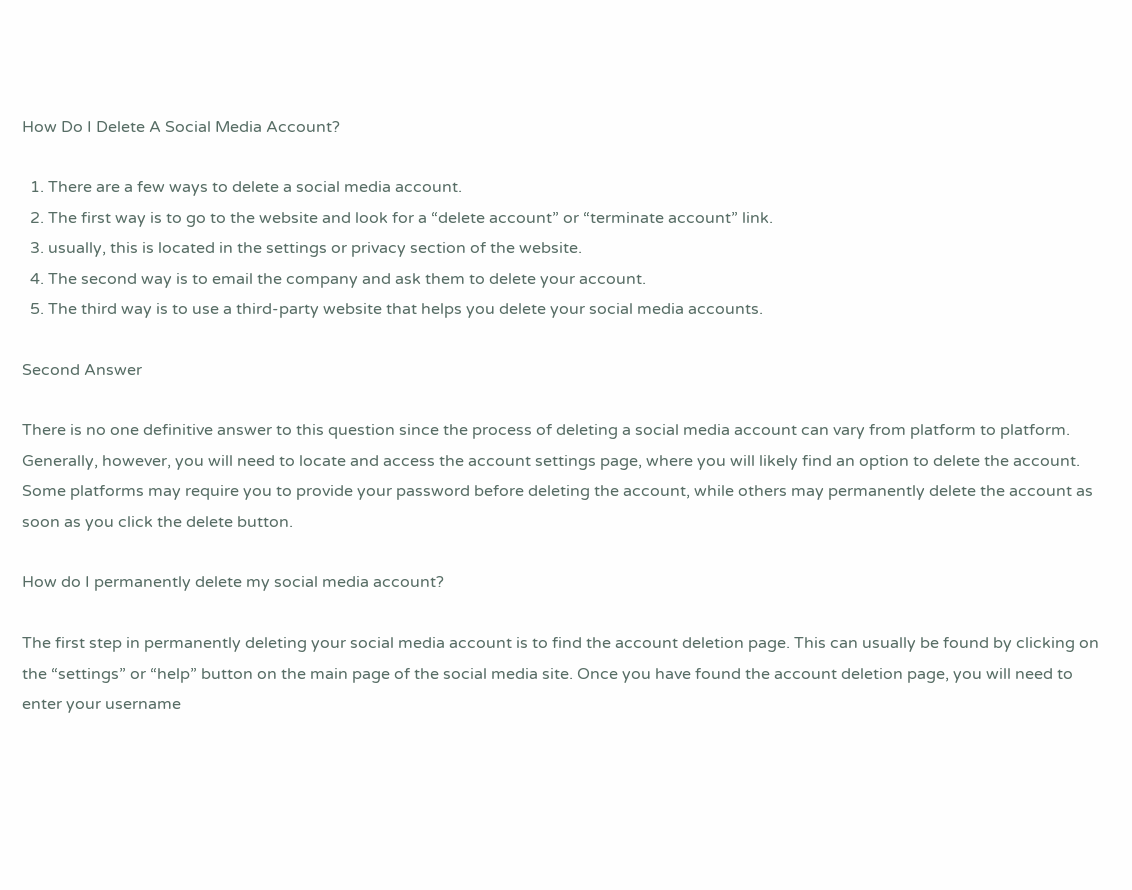How Do I Delete A Social Media Account?

  1. There are a few ways to delete a social media account.
  2. The first way is to go to the website and look for a “delete account” or “terminate account” link.
  3. usually, this is located in the settings or privacy section of the website.
  4. The second way is to email the company and ask them to delete your account.
  5. The third way is to use a third-party website that helps you delete your social media accounts.

Second Answer

There is no one definitive answer to this question since the process of deleting a social media account can vary from platform to platform. Generally, however, you will need to locate and access the account settings page, where you will likely find an option to delete the account. Some platforms may require you to provide your password before deleting the account, while others may permanently delete the account as soon as you click the delete button.

How do I permanently delete my social media account?

The first step in permanently deleting your social media account is to find the account deletion page. This can usually be found by clicking on the “settings” or “help” button on the main page of the social media site. Once you have found the account deletion page, you will need to enter your username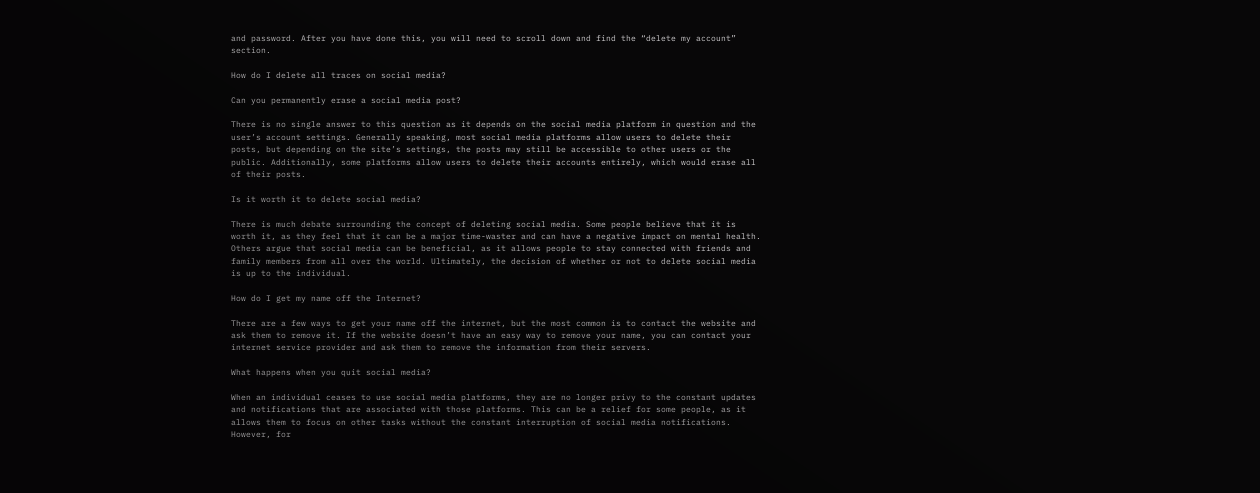and password. After you have done this, you will need to scroll down and find the “delete my account” section.

How do I delete all traces on social media?

Can you permanently erase a social media post?

There is no single answer to this question as it depends on the social media platform in question and the user’s account settings. Generally speaking, most social media platforms allow users to delete their posts, but depending on the site’s settings, the posts may still be accessible to other users or the public. Additionally, some platforms allow users to delete their accounts entirely, which would erase all of their posts.

Is it worth it to delete social media?

There is much debate surrounding the concept of deleting social media. Some people believe that it is worth it, as they feel that it can be a major time-waster and can have a negative impact on mental health. Others argue that social media can be beneficial, as it allows people to stay connected with friends and family members from all over the world. Ultimately, the decision of whether or not to delete social media is up to the individual.

How do I get my name off the Internet?

There are a few ways to get your name off the internet, but the most common is to contact the website and ask them to remove it. If the website doesn’t have an easy way to remove your name, you can contact your internet service provider and ask them to remove the information from their servers.

What happens when you quit social media?

When an individual ceases to use social media platforms, they are no longer privy to the constant updates and notifications that are associated with those platforms. This can be a relief for some people, as it allows them to focus on other tasks without the constant interruption of social media notifications. However, for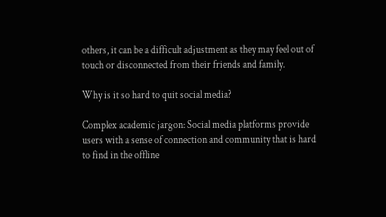others, it can be a difficult adjustment as they may feel out of touch or disconnected from their friends and family.

Why is it so hard to quit social media?

Complex academic jargon: Social media platforms provide users with a sense of connection and community that is hard to find in the offline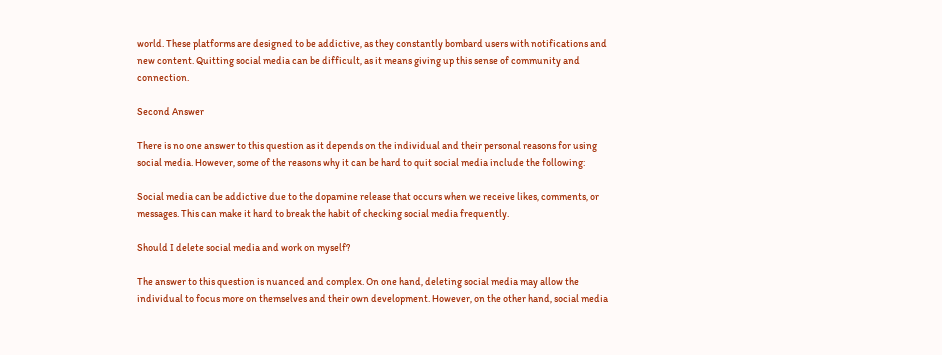world. These platforms are designed to be addictive, as they constantly bombard users with notifications and new content. Quitting social media can be difficult, as it means giving up this sense of community and connection.

Second Answer

There is no one answer to this question as it depends on the individual and their personal reasons for using social media. However, some of the reasons why it can be hard to quit social media include the following:

Social media can be addictive due to the dopamine release that occurs when we receive likes, comments, or messages. This can make it hard to break the habit of checking social media frequently.

Should I delete social media and work on myself?

The answer to this question is nuanced and complex. On one hand, deleting social media may allow the individual to focus more on themselves and their own development. However, on the other hand, social media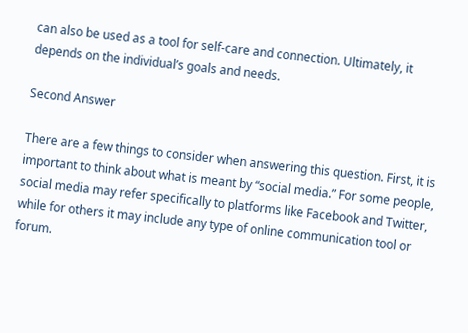can also be used as a tool for self-care and connection. Ultimately, it depends on the individual’s goals and needs.

Second Answer

There are a few things to consider when answering this question. First, it is important to think about what is meant by “social media.” For some people, social media may refer specifically to platforms like Facebook and Twitter, while for others it may include any type of online communication tool or forum.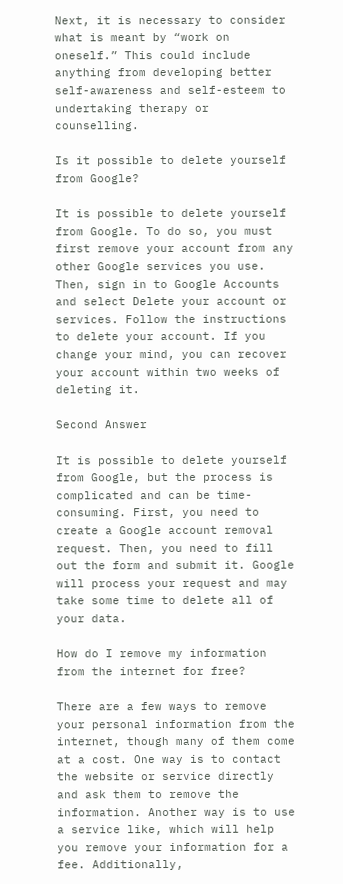Next, it is necessary to consider what is meant by “work on oneself.” This could include anything from developing better self-awareness and self-esteem to undertaking therapy or counselling.

Is it possible to delete yourself from Google?

It is possible to delete yourself from Google. To do so, you must first remove your account from any other Google services you use. Then, sign in to Google Accounts and select Delete your account or services. Follow the instructions to delete your account. If you change your mind, you can recover your account within two weeks of deleting it.

Second Answer

It is possible to delete yourself from Google, but the process is complicated and can be time-consuming. First, you need to create a Google account removal request. Then, you need to fill out the form and submit it. Google will process your request and may take some time to delete all of your data.

How do I remove my information from the internet for free?

There are a few ways to remove your personal information from the internet, though many of them come at a cost. One way is to contact the website or service directly and ask them to remove the information. Another way is to use a service like, which will help you remove your information for a fee. Additionally,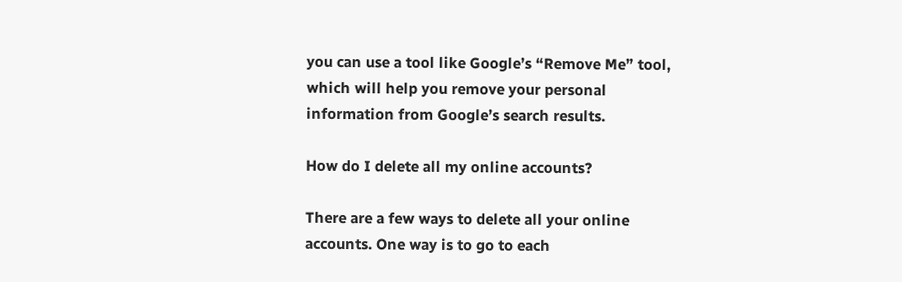you can use a tool like Google’s “Remove Me” tool, which will help you remove your personal information from Google’s search results.

How do I delete all my online accounts?

There are a few ways to delete all your online accounts. One way is to go to each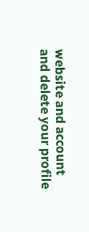website and account and delete your profile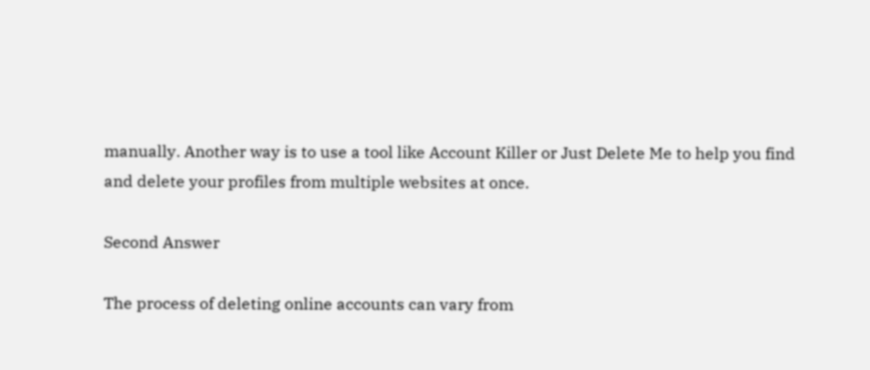manually. Another way is to use a tool like Account Killer or Just Delete Me to help you find and delete your profiles from multiple websites at once.

Second Answer

The process of deleting online accounts can vary from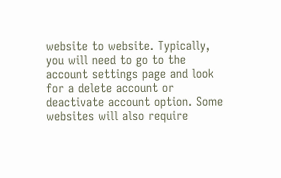website to website. Typically, you will need to go to the account settings page and look for a delete account or deactivate account option. Some websites will also require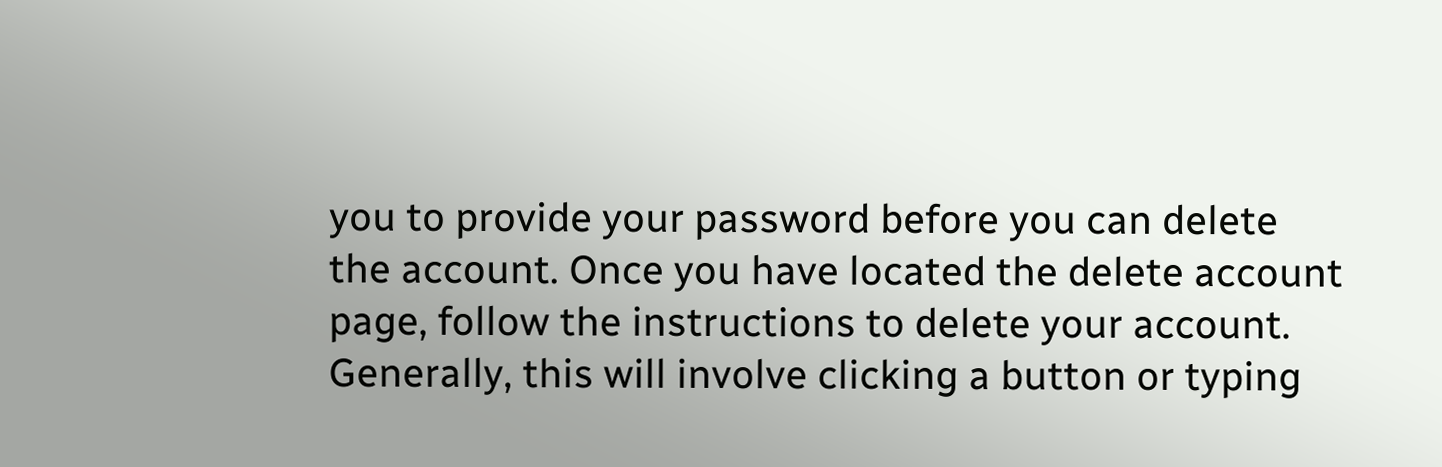you to provide your password before you can delete the account. Once you have located the delete account page, follow the instructions to delete your account. Generally, this will involve clicking a button or typing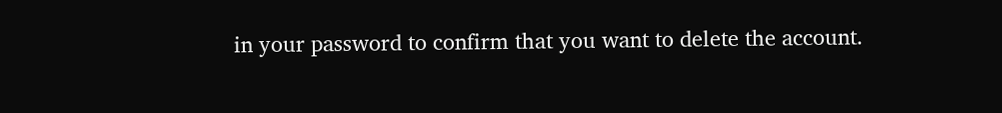in your password to confirm that you want to delete the account.